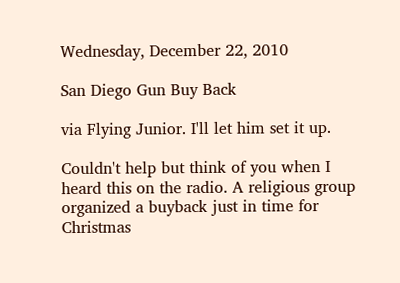Wednesday, December 22, 2010

San Diego Gun Buy Back

via Flying Junior. I'll let him set it up.

Couldn't help but think of you when I heard this on the radio. A religious group organized a buyback just in time for Christmas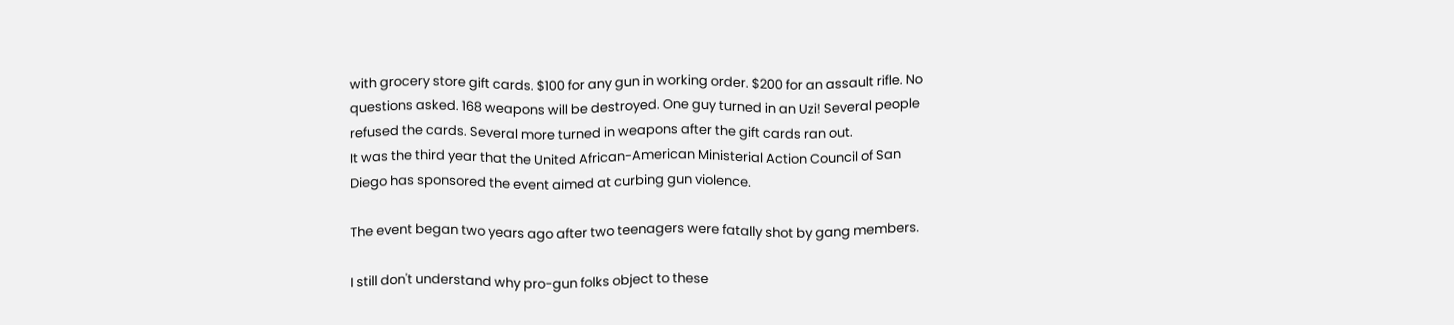with grocery store gift cards. $100 for any gun in working order. $200 for an assault rifle. No questions asked. 168 weapons will be destroyed. One guy turned in an Uzi! Several people refused the cards. Several more turned in weapons after the gift cards ran out.
It was the third year that the United African-American Ministerial Action Council of San Diego has sponsored the event aimed at curbing gun violence.

The event began two years ago after two teenagers were fatally shot by gang members.

I still don't understand why pro-gun folks object to these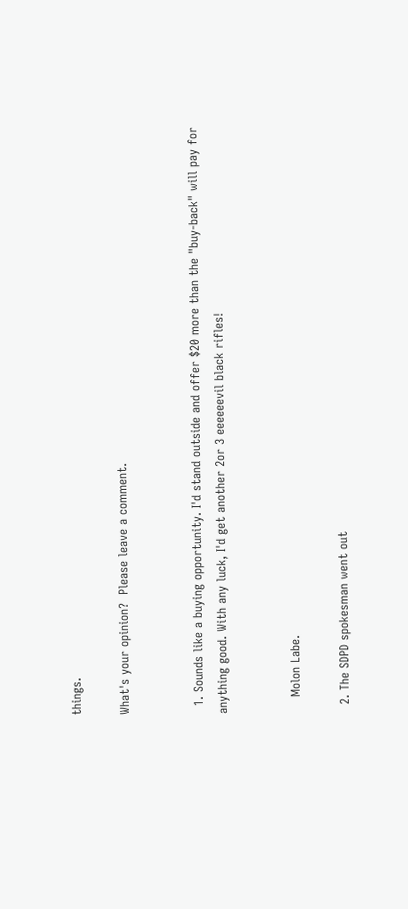things.

What's your opinion?  Please leave a comment.


  1. Sounds like a buying opportunity. I'd stand outside and offer $20 more than the "buy-back" will pay for anything good. With any luck, I'd get another 2or 3 eeeeeevil black rifles!


    Molon Labe.

  2. The SDPD spokesman went out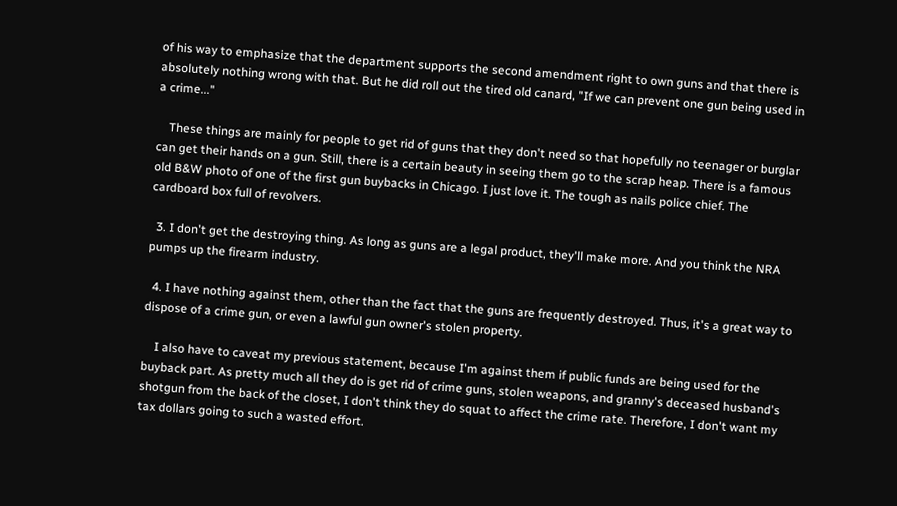of his way to emphasize that the department supports the second amendment right to own guns and that there is absolutely nothing wrong with that. But he did roll out the tired old canard, "If we can prevent one gun being used in a crime..."

    These things are mainly for people to get rid of guns that they don't need so that hopefully no teenager or burglar can get their hands on a gun. Still, there is a certain beauty in seeing them go to the scrap heap. There is a famous old B&W photo of one of the first gun buybacks in Chicago. I just love it. The tough as nails police chief. The cardboard box full of revolvers.

  3. I don't get the destroying thing. As long as guns are a legal product, they'll make more. And you think the NRA pumps up the firearm industry.

  4. I have nothing against them, other than the fact that the guns are frequently destroyed. Thus, it's a great way to dispose of a crime gun, or even a lawful gun owner's stolen property.

    I also have to caveat my previous statement, because I'm against them if public funds are being used for the buyback part. As pretty much all they do is get rid of crime guns, stolen weapons, and granny's deceased husband's shotgun from the back of the closet, I don't think they do squat to affect the crime rate. Therefore, I don't want my tax dollars going to such a wasted effort.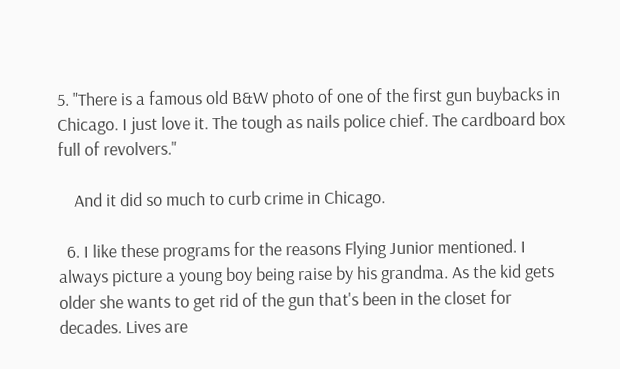5. "There is a famous old B&W photo of one of the first gun buybacks in Chicago. I just love it. The tough as nails police chief. The cardboard box full of revolvers."

    And it did so much to curb crime in Chicago.

  6. I like these programs for the reasons Flying Junior mentioned. I always picture a young boy being raise by his grandma. As the kid gets older she wants to get rid of the gun that's been in the closet for decades. Lives are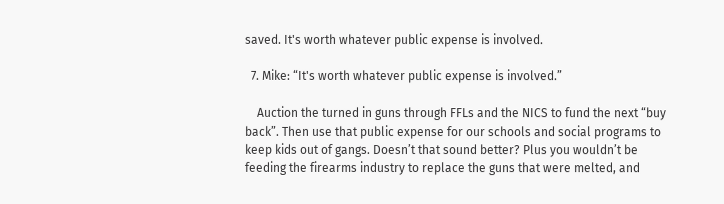saved. It's worth whatever public expense is involved.

  7. Mike: “It's worth whatever public expense is involved.”

    Auction the turned in guns through FFLs and the NICS to fund the next “buy back”. Then use that public expense for our schools and social programs to keep kids out of gangs. Doesn’t that sound better? Plus you wouldn’t be feeding the firearms industry to replace the guns that were melted, and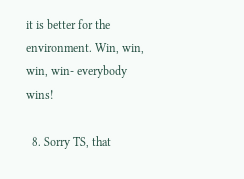it is better for the environment. Win, win, win, win- everybody wins!

  8. Sorry TS, that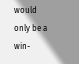would only be a win-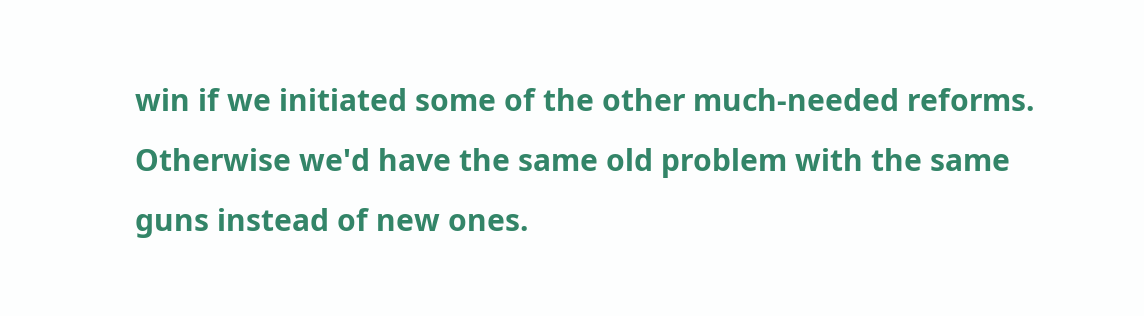win if we initiated some of the other much-needed reforms. Otherwise we'd have the same old problem with the same guns instead of new ones.